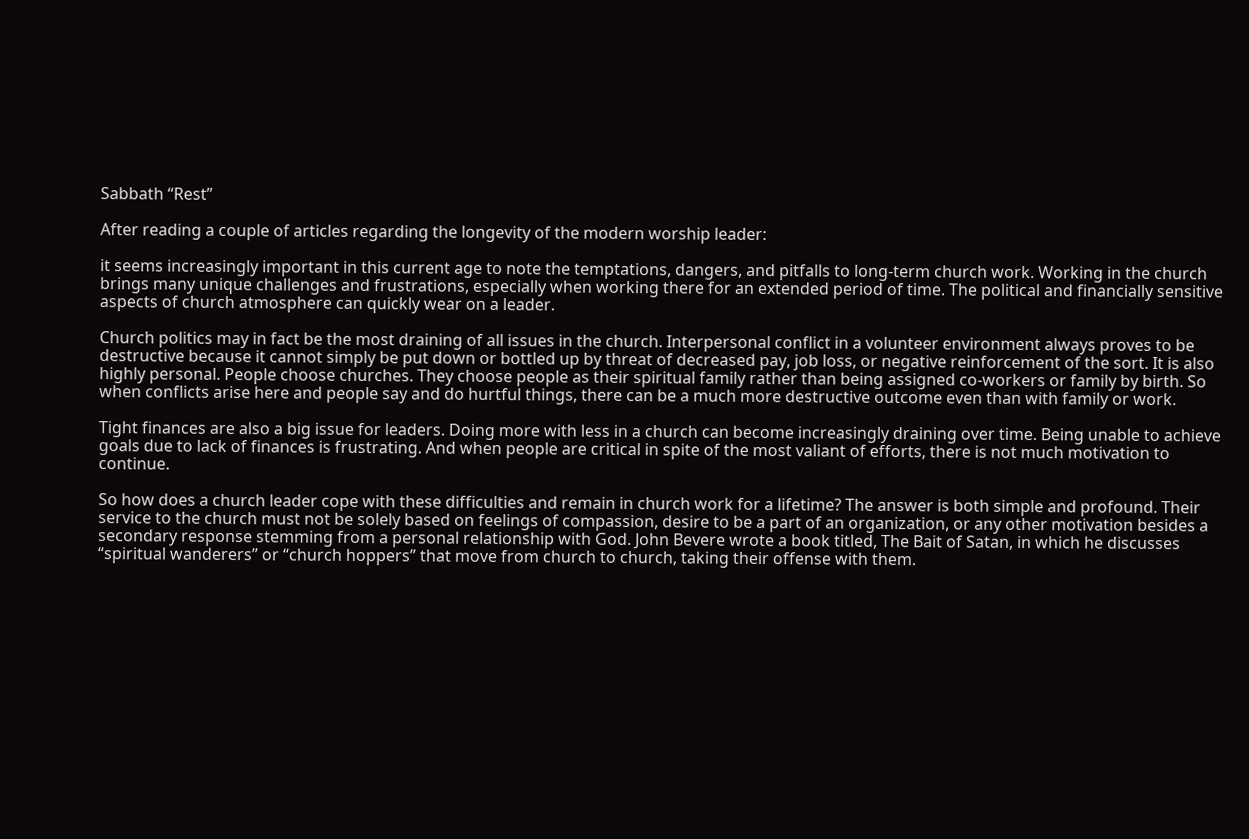Sabbath “Rest”

After reading a couple of articles regarding the longevity of the modern worship leader:

it seems increasingly important in this current age to note the temptations, dangers, and pitfalls to long-term church work. Working in the church brings many unique challenges and frustrations, especially when working there for an extended period of time. The political and financially sensitive aspects of church atmosphere can quickly wear on a leader.

Church politics may in fact be the most draining of all issues in the church. Interpersonal conflict in a volunteer environment always proves to be destructive because it cannot simply be put down or bottled up by threat of decreased pay, job loss, or negative reinforcement of the sort. It is also highly personal. People choose churches. They choose people as their spiritual family rather than being assigned co-workers or family by birth. So when conflicts arise here and people say and do hurtful things, there can be a much more destructive outcome even than with family or work.

Tight finances are also a big issue for leaders. Doing more with less in a church can become increasingly draining over time. Being unable to achieve goals due to lack of finances is frustrating. And when people are critical in spite of the most valiant of efforts, there is not much motivation to continue.

So how does a church leader cope with these difficulties and remain in church work for a lifetime? The answer is both simple and profound. Their service to the church must not be solely based on feelings of compassion, desire to be a part of an organization, or any other motivation besides a secondary response stemming from a personal relationship with God. John Bevere wrote a book titled, The Bait of Satan, in which he discusses “spiritual wanderers” or “church hoppers” that move from church to church, taking their offense with them.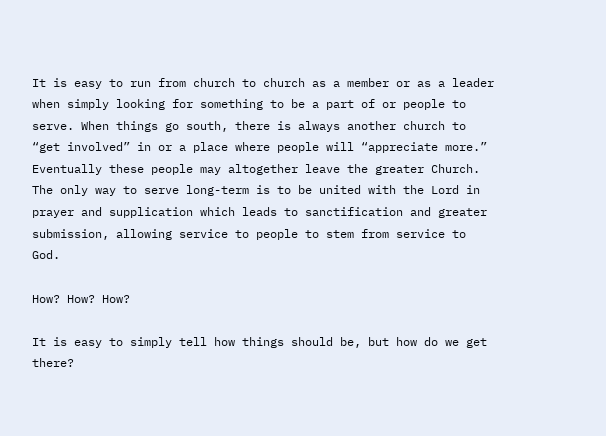It is easy to run from church to church as a member or as a leader when simply looking for something to be a part of or people to serve. When things go south, there is always another church to “get involved” in or a place where people will “appreciate more.” Eventually these people may altogether leave the greater Church. The only way to serve long-term is to be united with the Lord in prayer and supplication which leads to sanctification and greater submission, allowing service to people to stem from service to God.

How? How? How?

It is easy to simply tell how things should be, but how do we get there?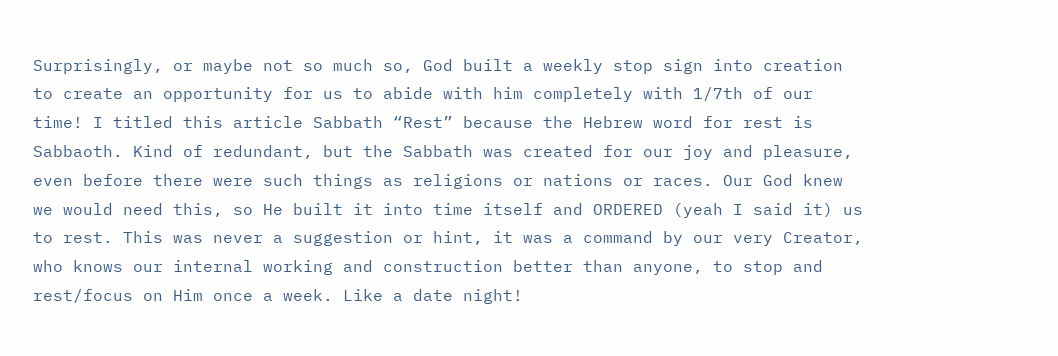Surprisingly, or maybe not so much so, God built a weekly stop sign into creation to create an opportunity for us to abide with him completely with 1/7th of our time! I titled this article Sabbath “Rest” because the Hebrew word for rest is Sabbaoth. Kind of redundant, but the Sabbath was created for our joy and pleasure, even before there were such things as religions or nations or races. Our God knew we would need this, so He built it into time itself and ORDERED (yeah I said it) us to rest. This was never a suggestion or hint, it was a command by our very Creator, who knows our internal working and construction better than anyone, to stop and rest/focus on Him once a week. Like a date night!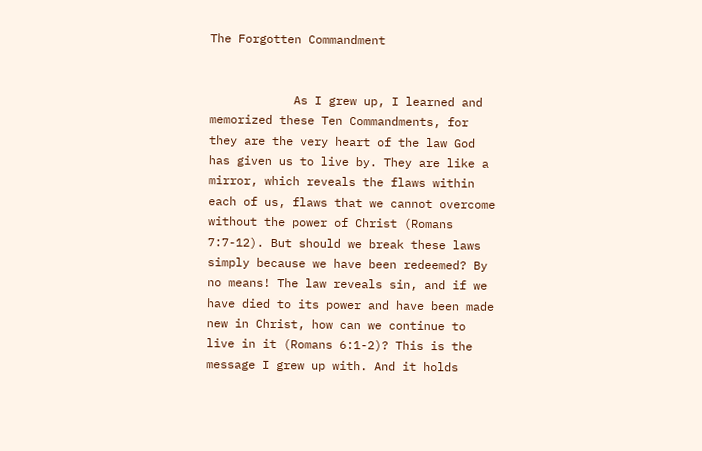The Forgotten Commandment


            As I grew up, I learned and memorized these Ten Commandments, for they are the very heart of the law God has given us to live by. They are like a mirror, which reveals the flaws within each of us, flaws that we cannot overcome without the power of Christ (Romans 7:7-12). But should we break these laws simply because we have been redeemed? By no means! The law reveals sin, and if we have died to its power and have been made new in Christ, how can we continue to live in it (Romans 6:1-2)? This is the message I grew up with. And it holds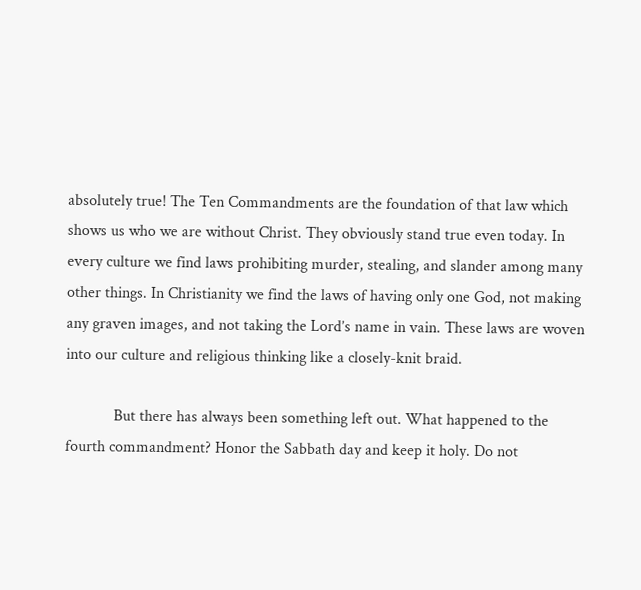absolutely true! The Ten Commandments are the foundation of that law which shows us who we are without Christ. They obviously stand true even today. In every culture we find laws prohibiting murder, stealing, and slander among many other things. In Christianity we find the laws of having only one God, not making any graven images, and not taking the Lord’s name in vain. These laws are woven into our culture and religious thinking like a closely-knit braid.

            But there has always been something left out. What happened to the fourth commandment? Honor the Sabbath day and keep it holy. Do not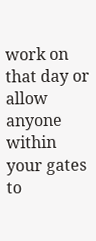work on that day or allow anyone within your gates to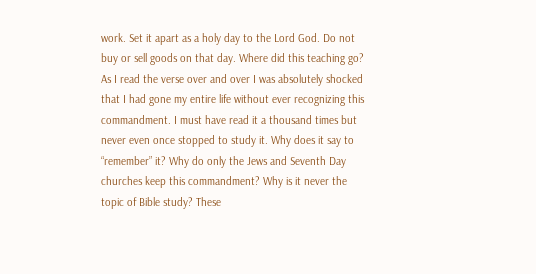work. Set it apart as a holy day to the Lord God. Do not buy or sell goods on that day. Where did this teaching go? As I read the verse over and over I was absolutely shocked that I had gone my entire life without ever recognizing this commandment. I must have read it a thousand times but never even once stopped to study it. Why does it say to “remember” it? Why do only the Jews and Seventh Day churches keep this commandment? Why is it never the topic of Bible study? These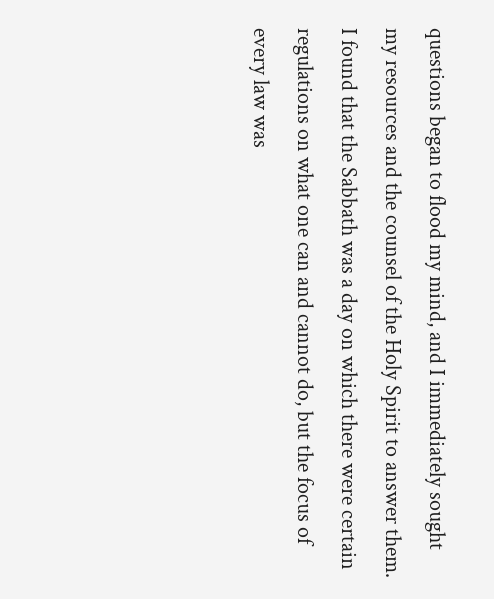questions began to flood my mind, and I immediately sought my resources and the counsel of the Holy Spirit to answer them. I found that the Sabbath was a day on which there were certain regulations on what one can and cannot do, but the focus of every law was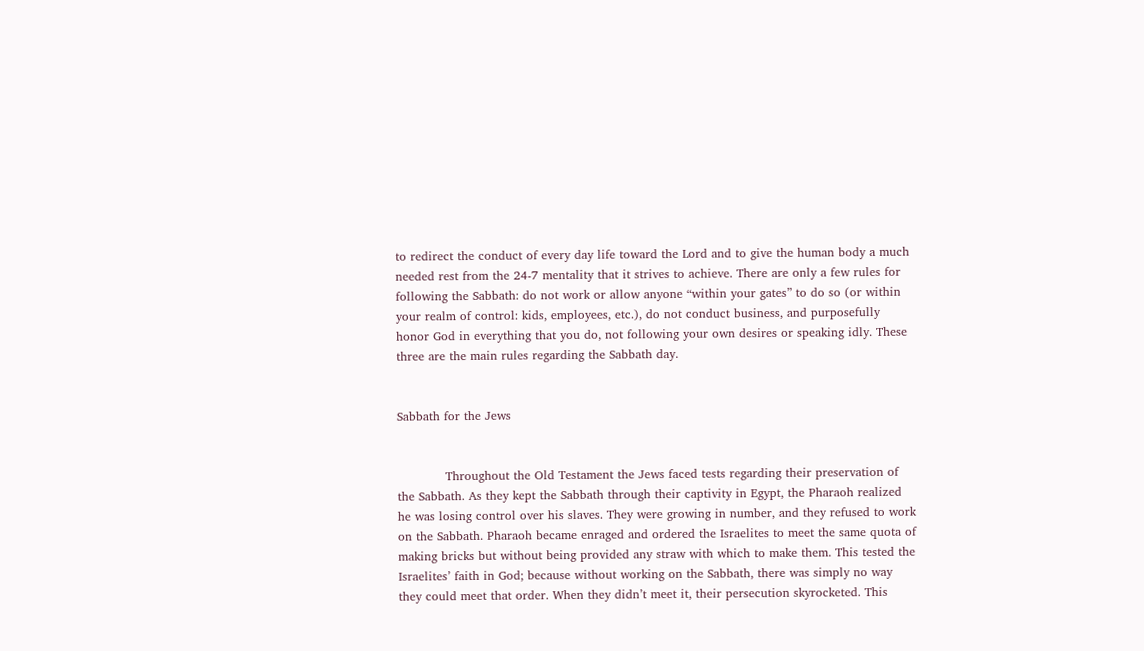to redirect the conduct of every day life toward the Lord and to give the human body a much needed rest from the 24-7 mentality that it strives to achieve. There are only a few rules for following the Sabbath: do not work or allow anyone “within your gates” to do so (or within your realm of control: kids, employees, etc.), do not conduct business, and purposefully honor God in everything that you do, not following your own desires or speaking idly. These three are the main rules regarding the Sabbath day.


Sabbath for the Jews


            Throughout the Old Testament the Jews faced tests regarding their preservation of the Sabbath. As they kept the Sabbath through their captivity in Egypt, the Pharaoh realized he was losing control over his slaves. They were growing in number, and they refused to work on the Sabbath. Pharaoh became enraged and ordered the Israelites to meet the same quota of making bricks but without being provided any straw with which to make them. This tested the Israelites’ faith in God; because without working on the Sabbath, there was simply no way they could meet that order. When they didn’t meet it, their persecution skyrocketed. This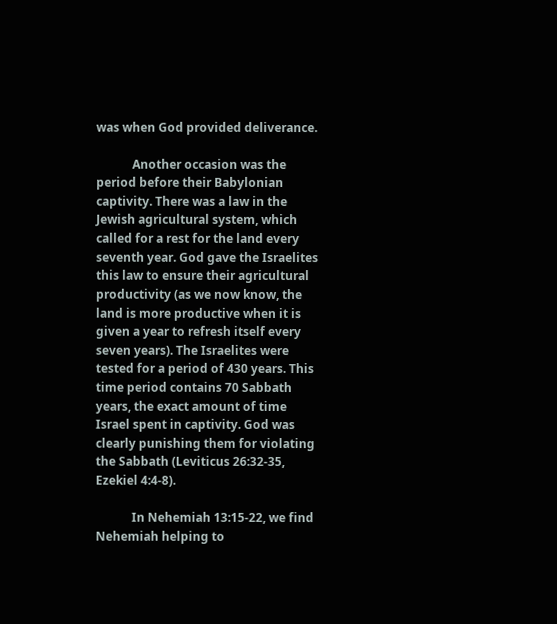was when God provided deliverance.

            Another occasion was the period before their Babylonian captivity. There was a law in the Jewish agricultural system, which called for a rest for the land every seventh year. God gave the Israelites this law to ensure their agricultural productivity (as we now know, the land is more productive when it is given a year to refresh itself every seven years). The Israelites were tested for a period of 430 years. This time period contains 70 Sabbath years, the exact amount of time Israel spent in captivity. God was clearly punishing them for violating the Sabbath (Leviticus 26:32-35, Ezekiel 4:4-8).

            In Nehemiah 13:15-22, we find Nehemiah helping to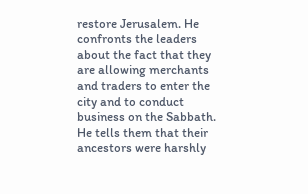restore Jerusalem. He confronts the leaders about the fact that they are allowing merchants and traders to enter the city and to conduct business on the Sabbath. He tells them that their ancestors were harshly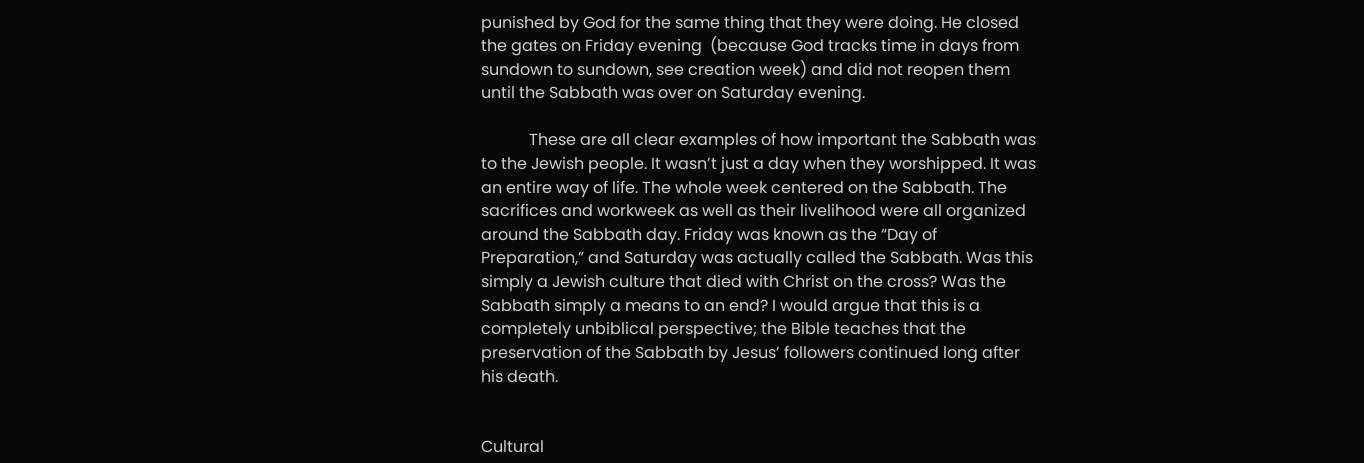punished by God for the same thing that they were doing. He closed the gates on Friday evening  (because God tracks time in days from sundown to sundown, see creation week) and did not reopen them until the Sabbath was over on Saturday evening.

            These are all clear examples of how important the Sabbath was to the Jewish people. It wasn’t just a day when they worshipped. It was an entire way of life. The whole week centered on the Sabbath. The sacrifices and workweek as well as their livelihood were all organized around the Sabbath day. Friday was known as the “Day of Preparation,” and Saturday was actually called the Sabbath. Was this simply a Jewish culture that died with Christ on the cross? Was the Sabbath simply a means to an end? I would argue that this is a completely unbiblical perspective; the Bible teaches that the preservation of the Sabbath by Jesus’ followers continued long after his death.


Cultural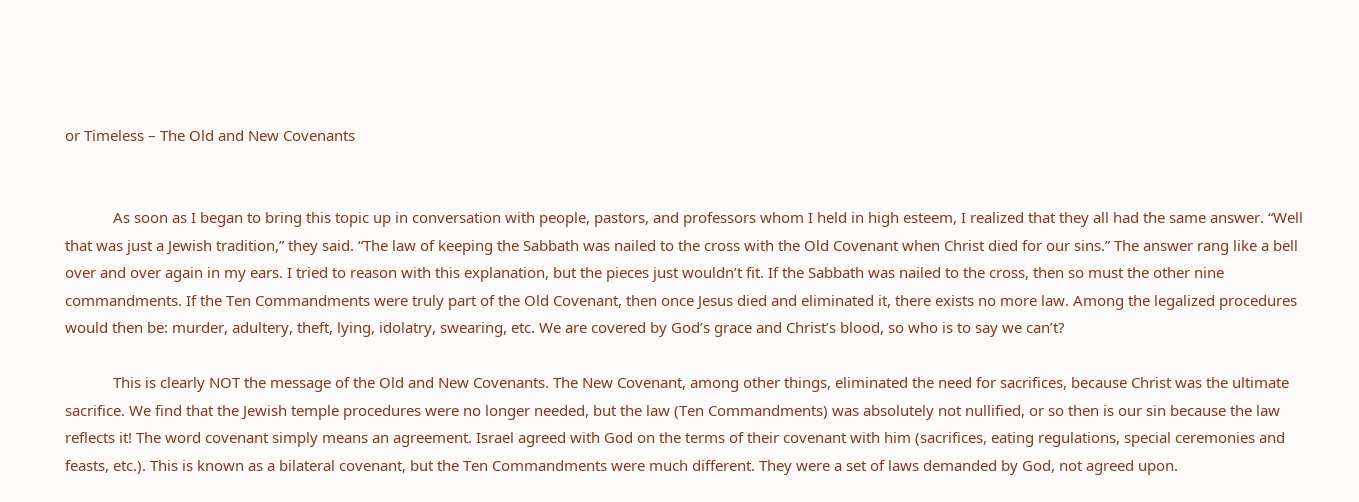or Timeless – The Old and New Covenants


            As soon as I began to bring this topic up in conversation with people, pastors, and professors whom I held in high esteem, I realized that they all had the same answer. “Well that was just a Jewish tradition,” they said. “The law of keeping the Sabbath was nailed to the cross with the Old Covenant when Christ died for our sins.” The answer rang like a bell over and over again in my ears. I tried to reason with this explanation, but the pieces just wouldn’t fit. If the Sabbath was nailed to the cross, then so must the other nine commandments. If the Ten Commandments were truly part of the Old Covenant, then once Jesus died and eliminated it, there exists no more law. Among the legalized procedures would then be: murder, adultery, theft, lying, idolatry, swearing, etc. We are covered by God’s grace and Christ’s blood, so who is to say we can’t?

            This is clearly NOT the message of the Old and New Covenants. The New Covenant, among other things, eliminated the need for sacrifices, because Christ was the ultimate sacrifice. We find that the Jewish temple procedures were no longer needed, but the law (Ten Commandments) was absolutely not nullified, or so then is our sin because the law reflects it! The word covenant simply means an agreement. Israel agreed with God on the terms of their covenant with him (sacrifices, eating regulations, special ceremonies and feasts, etc.). This is known as a bilateral covenant, but the Ten Commandments were much different. They were a set of laws demanded by God, not agreed upon.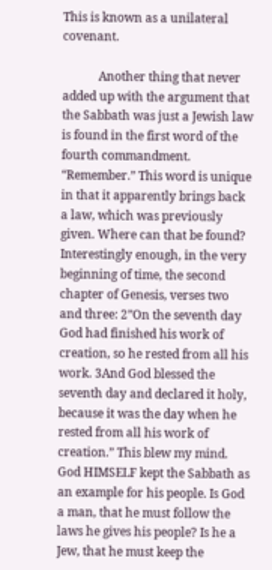This is known as a unilateral covenant.

            Another thing that never added up with the argument that the Sabbath was just a Jewish law is found in the first word of the fourth commandment. “Remember.” This word is unique in that it apparently brings back a law, which was previously given. Where can that be found? Interestingly enough, in the very beginning of time, the second chapter of Genesis, verses two and three: 2”On the seventh day God had finished his work of creation, so he rested from all his work. 3And God blessed the seventh day and declared it holy, because it was the day when he rested from all his work of creation.” This blew my mind. God HIMSELF kept the Sabbath as an example for his people. Is God a man, that he must follow the laws he gives his people? Is he a Jew, that he must keep the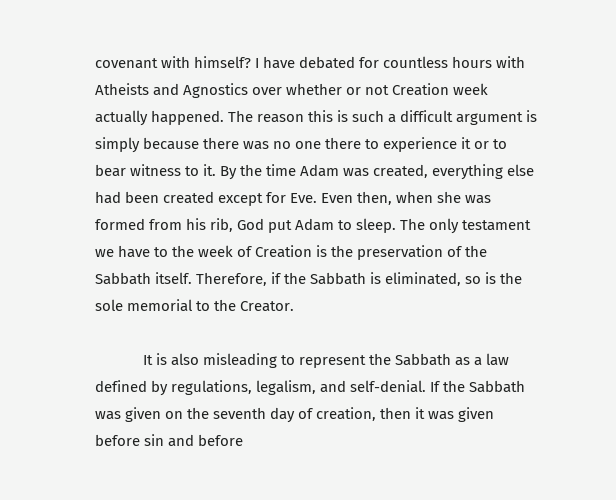covenant with himself? I have debated for countless hours with Atheists and Agnostics over whether or not Creation week actually happened. The reason this is such a difficult argument is simply because there was no one there to experience it or to bear witness to it. By the time Adam was created, everything else had been created except for Eve. Even then, when she was formed from his rib, God put Adam to sleep. The only testament we have to the week of Creation is the preservation of the Sabbath itself. Therefore, if the Sabbath is eliminated, so is the sole memorial to the Creator.

            It is also misleading to represent the Sabbath as a law defined by regulations, legalism, and self-denial. If the Sabbath was given on the seventh day of creation, then it was given before sin and before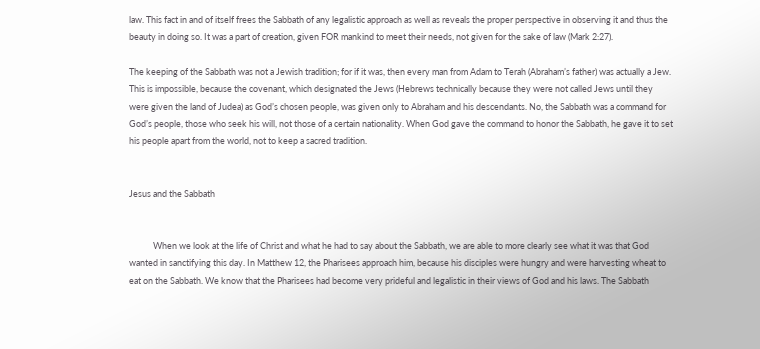law. This fact in and of itself frees the Sabbath of any legalistic approach as well as reveals the proper perspective in observing it and thus the beauty in doing so. It was a part of creation, given FOR mankind to meet their needs, not given for the sake of law (Mark 2:27).

The keeping of the Sabbath was not a Jewish tradition; for if it was, then every man from Adam to Terah (Abraham’s father) was actually a Jew. This is impossible, because the covenant, which designated the Jews (Hebrews technically because they were not called Jews until they were given the land of Judea) as God’s chosen people, was given only to Abraham and his descendants. No, the Sabbath was a command for God’s people, those who seek his will, not those of a certain nationality. When God gave the command to honor the Sabbath, he gave it to set his people apart from the world, not to keep a sacred tradition.


Jesus and the Sabbath


            When we look at the life of Christ and what he had to say about the Sabbath, we are able to more clearly see what it was that God wanted in sanctifying this day. In Matthew 12, the Pharisees approach him, because his disciples were hungry and were harvesting wheat to eat on the Sabbath. We know that the Pharisees had become very prideful and legalistic in their views of God and his laws. The Sabbath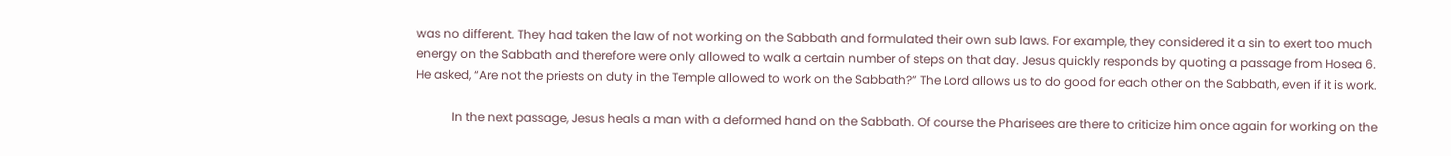was no different. They had taken the law of not working on the Sabbath and formulated their own sub laws. For example, they considered it a sin to exert too much energy on the Sabbath and therefore were only allowed to walk a certain number of steps on that day. Jesus quickly responds by quoting a passage from Hosea 6. He asked, “Are not the priests on duty in the Temple allowed to work on the Sabbath?” The Lord allows us to do good for each other on the Sabbath, even if it is work.

            In the next passage, Jesus heals a man with a deformed hand on the Sabbath. Of course the Pharisees are there to criticize him once again for working on the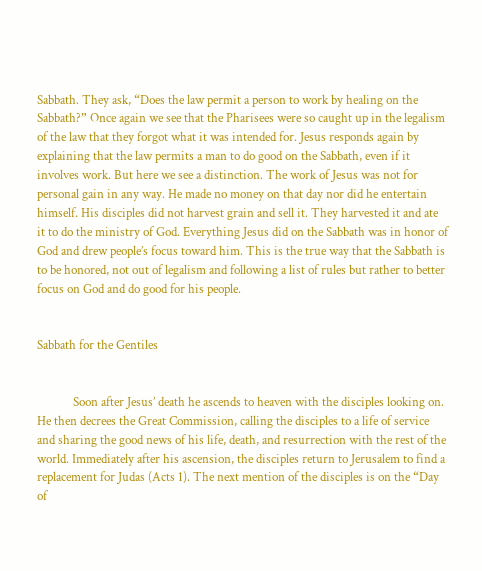Sabbath. They ask, “Does the law permit a person to work by healing on the Sabbath?” Once again we see that the Pharisees were so caught up in the legalism of the law that they forgot what it was intended for. Jesus responds again by explaining that the law permits a man to do good on the Sabbath, even if it involves work. But here we see a distinction. The work of Jesus was not for personal gain in any way. He made no money on that day nor did he entertain himself. His disciples did not harvest grain and sell it. They harvested it and ate it to do the ministry of God. Everything Jesus did on the Sabbath was in honor of God and drew people’s focus toward him. This is the true way that the Sabbath is to be honored, not out of legalism and following a list of rules but rather to better focus on God and do good for his people.


Sabbath for the Gentiles


            Soon after Jesus’ death he ascends to heaven with the disciples looking on. He then decrees the Great Commission, calling the disciples to a life of service and sharing the good news of his life, death, and resurrection with the rest of the world. Immediately after his ascension, the disciples return to Jerusalem to find a replacement for Judas (Acts 1). The next mention of the disciples is on the “Day of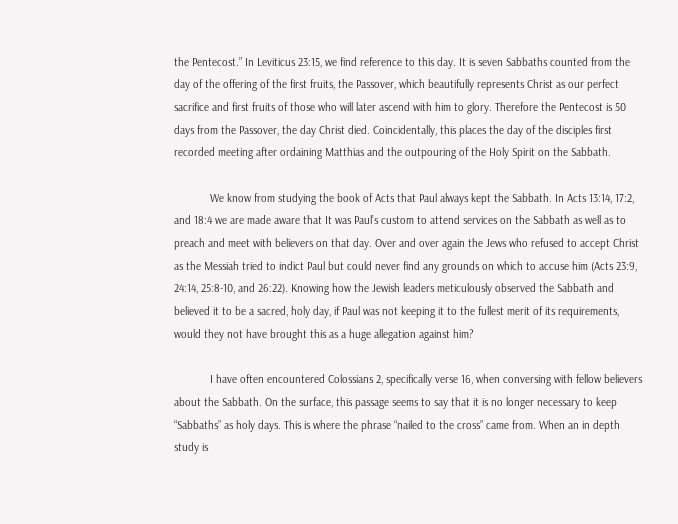the Pentecost.” In Leviticus 23:15, we find reference to this day. It is seven Sabbaths counted from the day of the offering of the first fruits, the Passover, which beautifully represents Christ as our perfect sacrifice and first fruits of those who will later ascend with him to glory. Therefore the Pentecost is 50 days from the Passover, the day Christ died. Coincidentally, this places the day of the disciples first recorded meeting after ordaining Matthias and the outpouring of the Holy Spirit on the Sabbath.

            We know from studying the book of Acts that Paul always kept the Sabbath. In Acts 13:14, 17:2, and 18:4 we are made aware that It was Paul’s custom to attend services on the Sabbath as well as to preach and meet with believers on that day. Over and over again the Jews who refused to accept Christ as the Messiah tried to indict Paul but could never find any grounds on which to accuse him (Acts 23:9, 24:14, 25:8-10, and 26:22). Knowing how the Jewish leaders meticulously observed the Sabbath and believed it to be a sacred, holy day, if Paul was not keeping it to the fullest merit of its requirements, would they not have brought this as a huge allegation against him?

            I have often encountered Colossians 2, specifically verse 16, when conversing with fellow believers about the Sabbath. On the surface, this passage seems to say that it is no longer necessary to keep “Sabbaths” as holy days. This is where the phrase “nailed to the cross” came from. When an in depth study is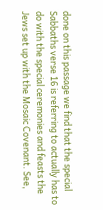done on this passage we find that the special Sabbaths verse 16 is referring to actually has to do with the special ceremonies and feasts the Jews set up with the Mosaic Covenant. See,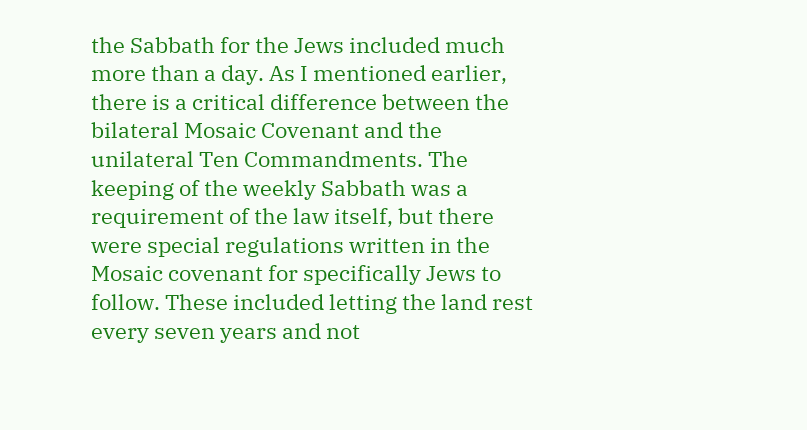the Sabbath for the Jews included much more than a day. As I mentioned earlier, there is a critical difference between the bilateral Mosaic Covenant and the unilateral Ten Commandments. The keeping of the weekly Sabbath was a requirement of the law itself, but there were special regulations written in the Mosaic covenant for specifically Jews to follow. These included letting the land rest every seven years and not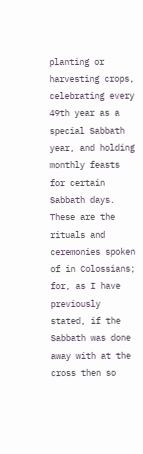planting or harvesting crops, celebrating every 49th year as a special Sabbath year, and holding monthly feasts for certain Sabbath days. These are the rituals and ceremonies spoken of in Colossians; for, as I have previously stated, if the Sabbath was done away with at the cross then so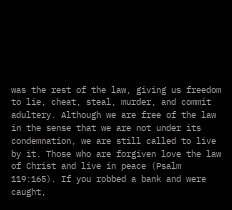was the rest of the law, giving us freedom to lie, cheat, steal, murder, and commit adultery. Although we are free of the law in the sense that we are not under its condemnation, we are still called to live by it. Those who are forgiven love the law of Christ and live in peace (Psalm 119:165). If you robbed a bank and were caught,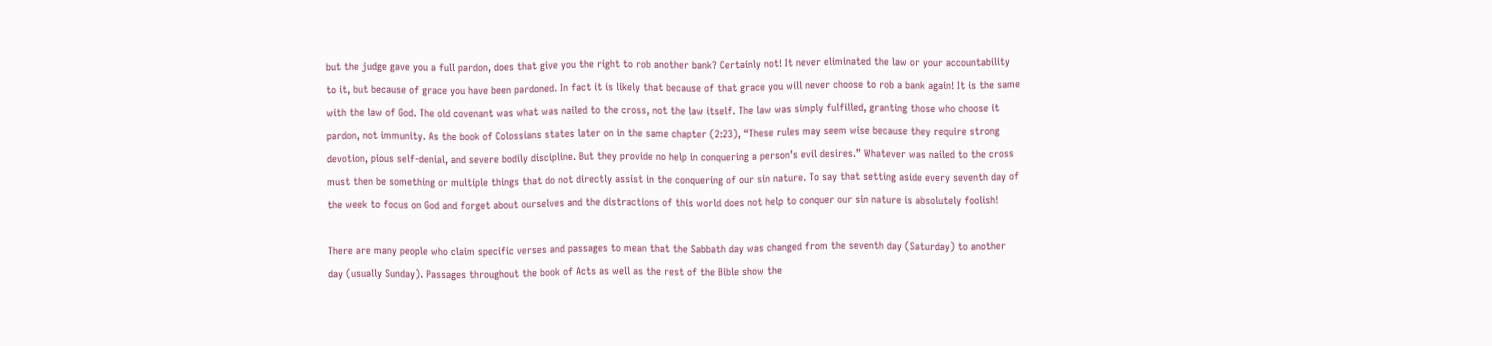but the judge gave you a full pardon, does that give you the right to rob another bank? Certainly not! It never eliminated the law or your accountability to it, but because of grace you have been pardoned. In fact it is likely that because of that grace you will never choose to rob a bank again! It is the same with the law of God. The old covenant was what was nailed to the cross, not the law itself. The law was simply fulfilled, granting those who choose it pardon, not immunity. As the book of Colossians states later on in the same chapter (2:23), “These rules may seem wise because they require strong devotion, pious self-denial, and severe bodily discipline. But they provide no help in conquering a person’s evil desires.” Whatever was nailed to the cross must then be something or multiple things that do not directly assist in the conquering of our sin nature. To say that setting aside every seventh day of the week to focus on God and forget about ourselves and the distractions of this world does not help to conquer our sin nature is absolutely foolish!

There are many people who claim specific verses and passages to mean that the Sabbath day was changed from the seventh day (Saturday) to another day (usually Sunday). Passages throughout the book of Acts as well as the rest of the Bible show the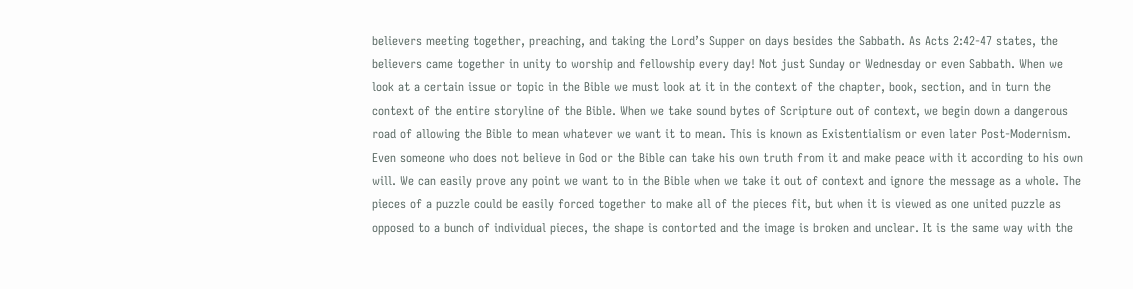believers meeting together, preaching, and taking the Lord’s Supper on days besides the Sabbath. As Acts 2:42-47 states, the believers came together in unity to worship and fellowship every day! Not just Sunday or Wednesday or even Sabbath. When we look at a certain issue or topic in the Bible we must look at it in the context of the chapter, book, section, and in turn the context of the entire storyline of the Bible. When we take sound bytes of Scripture out of context, we begin down a dangerous road of allowing the Bible to mean whatever we want it to mean. This is known as Existentialism or even later Post-Modernism. Even someone who does not believe in God or the Bible can take his own truth from it and make peace with it according to his own will. We can easily prove any point we want to in the Bible when we take it out of context and ignore the message as a whole. The pieces of a puzzle could be easily forced together to make all of the pieces fit, but when it is viewed as one united puzzle as opposed to a bunch of individual pieces, the shape is contorted and the image is broken and unclear. It is the same way with the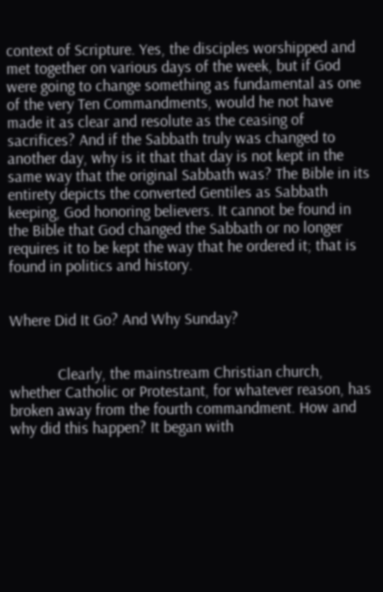context of Scripture. Yes, the disciples worshipped and met together on various days of the week, but if God were going to change something as fundamental as one of the very Ten Commandments, would he not have made it as clear and resolute as the ceasing of sacrifices? And if the Sabbath truly was changed to another day, why is it that that day is not kept in the same way that the original Sabbath was? The Bible in its entirety depicts the converted Gentiles as Sabbath keeping, God honoring believers. It cannot be found in the Bible that God changed the Sabbath or no longer requires it to be kept the way that he ordered it; that is found in politics and history.


Where Did It Go? And Why Sunday?


            Clearly, the mainstream Christian church, whether Catholic or Protestant, for whatever reason, has broken away from the fourth commandment. How and why did this happen? It began with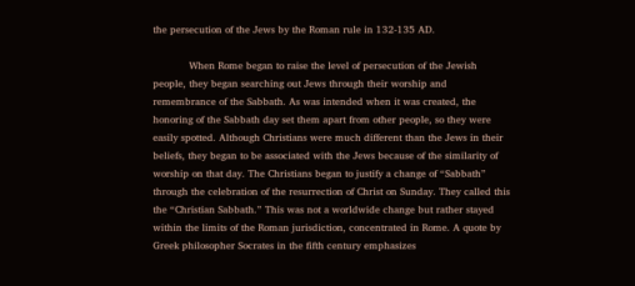the persecution of the Jews by the Roman rule in 132-135 AD.

            When Rome began to raise the level of persecution of the Jewish people, they began searching out Jews through their worship and remembrance of the Sabbath. As was intended when it was created, the honoring of the Sabbath day set them apart from other people, so they were easily spotted. Although Christians were much different than the Jews in their beliefs, they began to be associated with the Jews because of the similarity of worship on that day. The Christians began to justify a change of “Sabbath” through the celebration of the resurrection of Christ on Sunday. They called this the “Christian Sabbath.” This was not a worldwide change but rather stayed within the limits of the Roman jurisdiction, concentrated in Rome. A quote by Greek philosopher Socrates in the fifth century emphasizes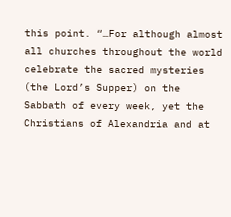this point. “…For although almost all churches throughout the world celebrate the sacred mysteries (the Lord’s Supper) on the Sabbath of every week, yet the Christians of Alexandria and at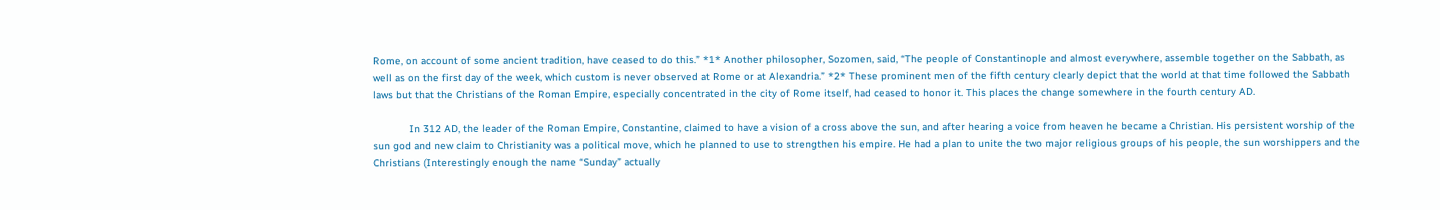Rome, on account of some ancient tradition, have ceased to do this.” *1* Another philosopher, Sozomen, said, “The people of Constantinople and almost everywhere, assemble together on the Sabbath, as well as on the first day of the week, which custom is never observed at Rome or at Alexandria.” *2* These prominent men of the fifth century clearly depict that the world at that time followed the Sabbath laws but that the Christians of the Roman Empire, especially concentrated in the city of Rome itself, had ceased to honor it. This places the change somewhere in the fourth century AD.

            In 312 AD, the leader of the Roman Empire, Constantine, claimed to have a vision of a cross above the sun, and after hearing a voice from heaven he became a Christian. His persistent worship of the sun god and new claim to Christianity was a political move, which he planned to use to strengthen his empire. He had a plan to unite the two major religious groups of his people, the sun worshippers and the Christians (Interestingly enough the name “Sunday” actually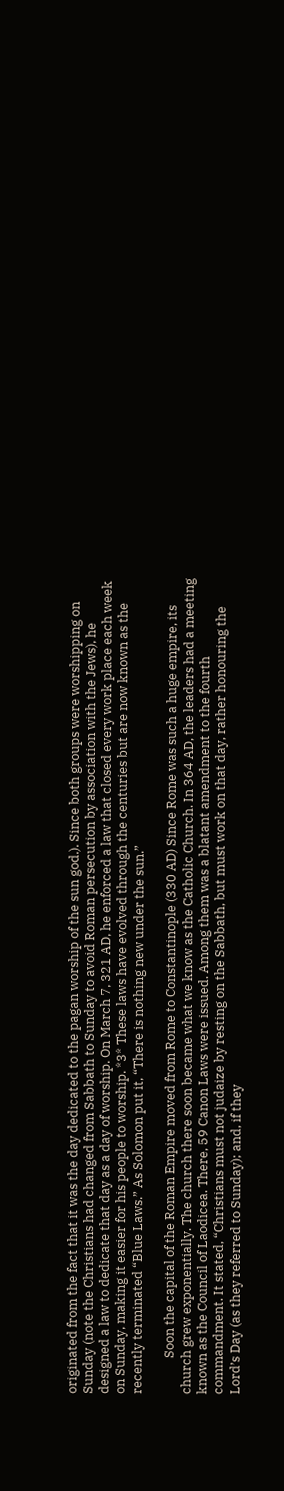originated from the fact that it was the day dedicated to the pagan worship of the sun god.). Since both groups were worshipping on Sunday (note the Christians had changed from Sabbath to Sunday to avoid Roman persecution by association with the Jews), he designed a law to dedicate that day as a day of worship. On March 7, 321 AD, he enforced a law that closed every work place each week on Sunday, making it easier for his people to worship. *3* These laws have evolved through the centuries but are now known as the recently terminated “Blue Laws.” As Solomon put it, “There is nothing new under the sun.”

            Soon the capital of the Roman Empire moved from Rome to Constantinople (330 AD) Since Rome was such a huge empire, its church grew exponentially. The church there soon became what we know as the Catholic Church. In 364 AD, the leaders had a meeting known as the Council of Laodicea. There, 59 Canon Laws were issued. Among them was a blatant amendment to the fourth commandment. It stated, “Christians must not judaize by resting on the Sabbath, but must work on that day, rather honouring the Lord’s Day (as they referred to Sunday); and, if they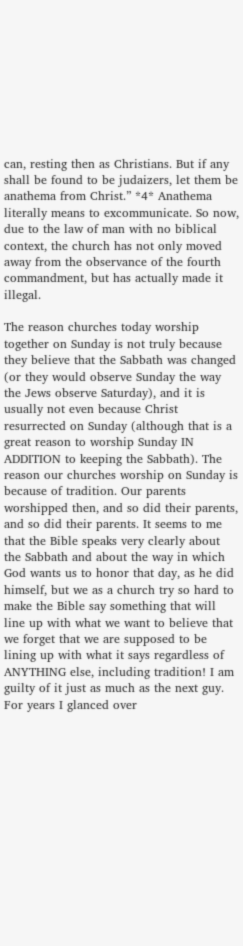can, resting then as Christians. But if any shall be found to be judaizers, let them be anathema from Christ.” *4* Anathema literally means to excommunicate. So now, due to the law of man with no biblical context, the church has not only moved away from the observance of the fourth commandment, but has actually made it illegal.

The reason churches today worship together on Sunday is not truly because they believe that the Sabbath was changed (or they would observe Sunday the way the Jews observe Saturday), and it is usually not even because Christ resurrected on Sunday (although that is a great reason to worship Sunday IN ADDITION to keeping the Sabbath). The reason our churches worship on Sunday is because of tradition. Our parents worshipped then, and so did their parents, and so did their parents. It seems to me that the Bible speaks very clearly about the Sabbath and about the way in which God wants us to honor that day, as he did himself, but we as a church try so hard to make the Bible say something that will line up with what we want to believe that we forget that we are supposed to be lining up with what it says regardless of ANYTHING else, including tradition! I am guilty of it just as much as the next guy. For years I glanced over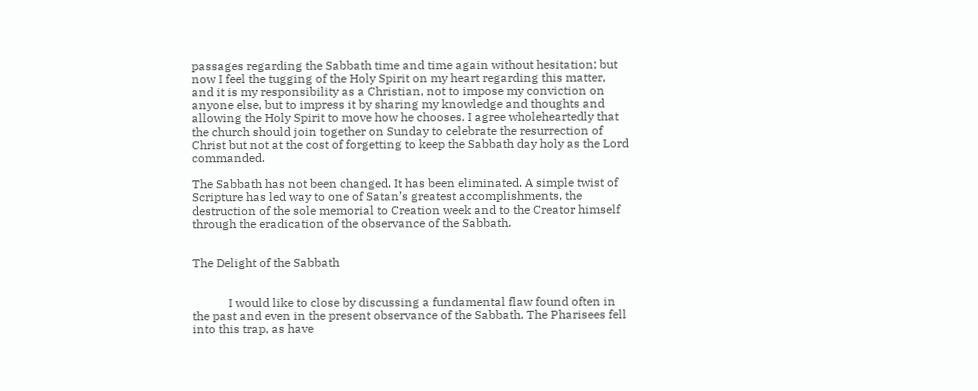passages regarding the Sabbath time and time again without hesitation; but now I feel the tugging of the Holy Spirit on my heart regarding this matter, and it is my responsibility as a Christian, not to impose my conviction on anyone else, but to impress it by sharing my knowledge and thoughts and allowing the Holy Spirit to move how he chooses. I agree wholeheartedly that the church should join together on Sunday to celebrate the resurrection of Christ but not at the cost of forgetting to keep the Sabbath day holy as the Lord commanded.

The Sabbath has not been changed. It has been eliminated. A simple twist of Scripture has led way to one of Satan’s greatest accomplishments, the destruction of the sole memorial to Creation week and to the Creator himself through the eradication of the observance of the Sabbath.


The Delight of the Sabbath


            I would like to close by discussing a fundamental flaw found often in the past and even in the present observance of the Sabbath. The Pharisees fell into this trap, as have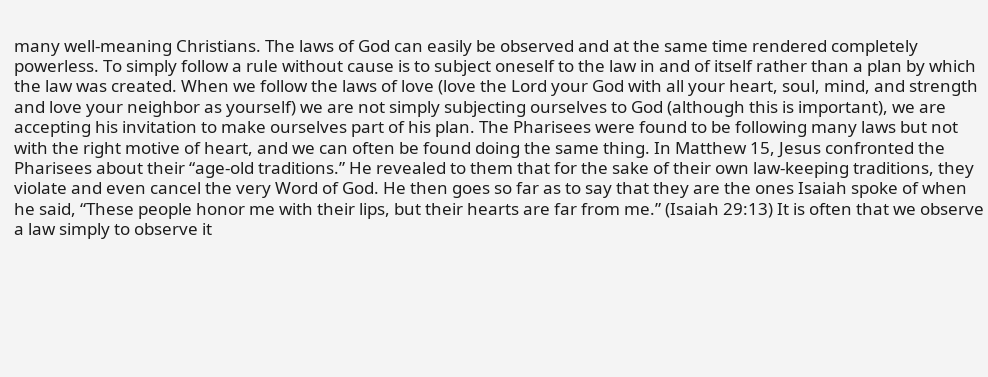many well-meaning Christians. The laws of God can easily be observed and at the same time rendered completely powerless. To simply follow a rule without cause is to subject oneself to the law in and of itself rather than a plan by which the law was created. When we follow the laws of love (love the Lord your God with all your heart, soul, mind, and strength and love your neighbor as yourself) we are not simply subjecting ourselves to God (although this is important), we are accepting his invitation to make ourselves part of his plan. The Pharisees were found to be following many laws but not with the right motive of heart, and we can often be found doing the same thing. In Matthew 15, Jesus confronted the Pharisees about their “age-old traditions.” He revealed to them that for the sake of their own law-keeping traditions, they violate and even cancel the very Word of God. He then goes so far as to say that they are the ones Isaiah spoke of when he said, “These people honor me with their lips, but their hearts are far from me.” (Isaiah 29:13) It is often that we observe a law simply to observe it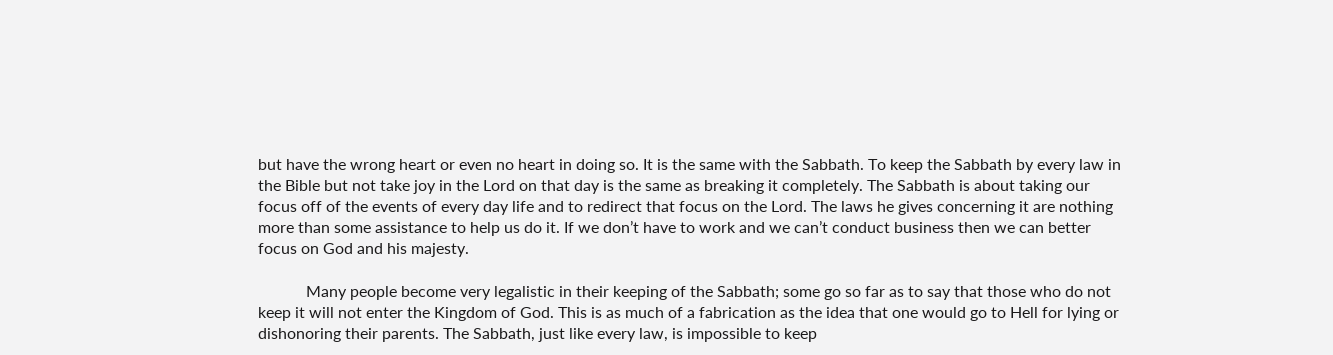but have the wrong heart or even no heart in doing so. It is the same with the Sabbath. To keep the Sabbath by every law in the Bible but not take joy in the Lord on that day is the same as breaking it completely. The Sabbath is about taking our focus off of the events of every day life and to redirect that focus on the Lord. The laws he gives concerning it are nothing more than some assistance to help us do it. If we don’t have to work and we can’t conduct business then we can better focus on God and his majesty.

            Many people become very legalistic in their keeping of the Sabbath; some go so far as to say that those who do not keep it will not enter the Kingdom of God. This is as much of a fabrication as the idea that one would go to Hell for lying or dishonoring their parents. The Sabbath, just like every law, is impossible to keep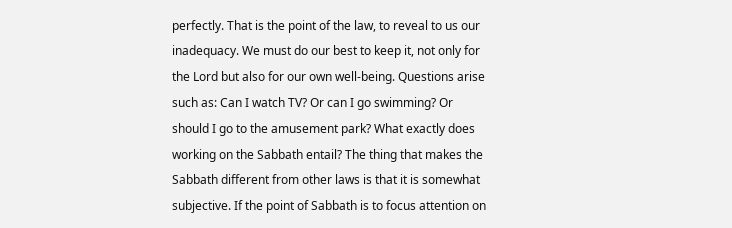perfectly. That is the point of the law, to reveal to us our inadequacy. We must do our best to keep it, not only for the Lord but also for our own well-being. Questions arise such as: Can I watch TV? Or can I go swimming? Or should I go to the amusement park? What exactly does working on the Sabbath entail? The thing that makes the Sabbath different from other laws is that it is somewhat subjective. If the point of Sabbath is to focus attention on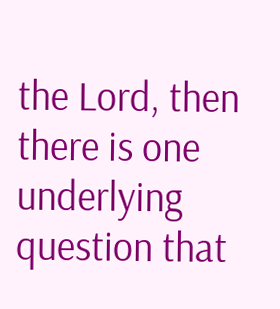the Lord, then there is one underlying question that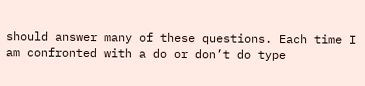should answer many of these questions. Each time I am confronted with a do or don’t do type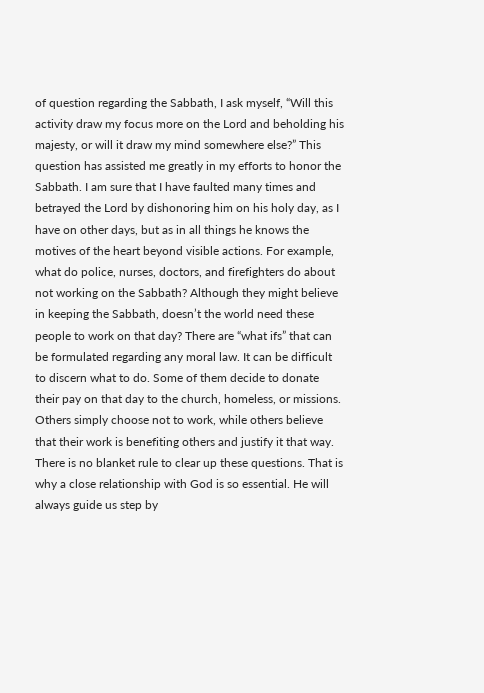of question regarding the Sabbath, I ask myself, “Will this activity draw my focus more on the Lord and beholding his majesty, or will it draw my mind somewhere else?” This question has assisted me greatly in my efforts to honor the Sabbath. I am sure that I have faulted many times and betrayed the Lord by dishonoring him on his holy day, as I have on other days, but as in all things he knows the motives of the heart beyond visible actions. For example, what do police, nurses, doctors, and firefighters do about not working on the Sabbath? Although they might believe in keeping the Sabbath, doesn’t the world need these people to work on that day? There are “what ifs” that can be formulated regarding any moral law. It can be difficult to discern what to do. Some of them decide to donate their pay on that day to the church, homeless, or missions. Others simply choose not to work, while others believe that their work is benefiting others and justify it that way. There is no blanket rule to clear up these questions. That is why a close relationship with God is so essential. He will always guide us step by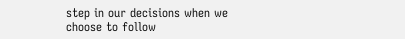step in our decisions when we choose to follow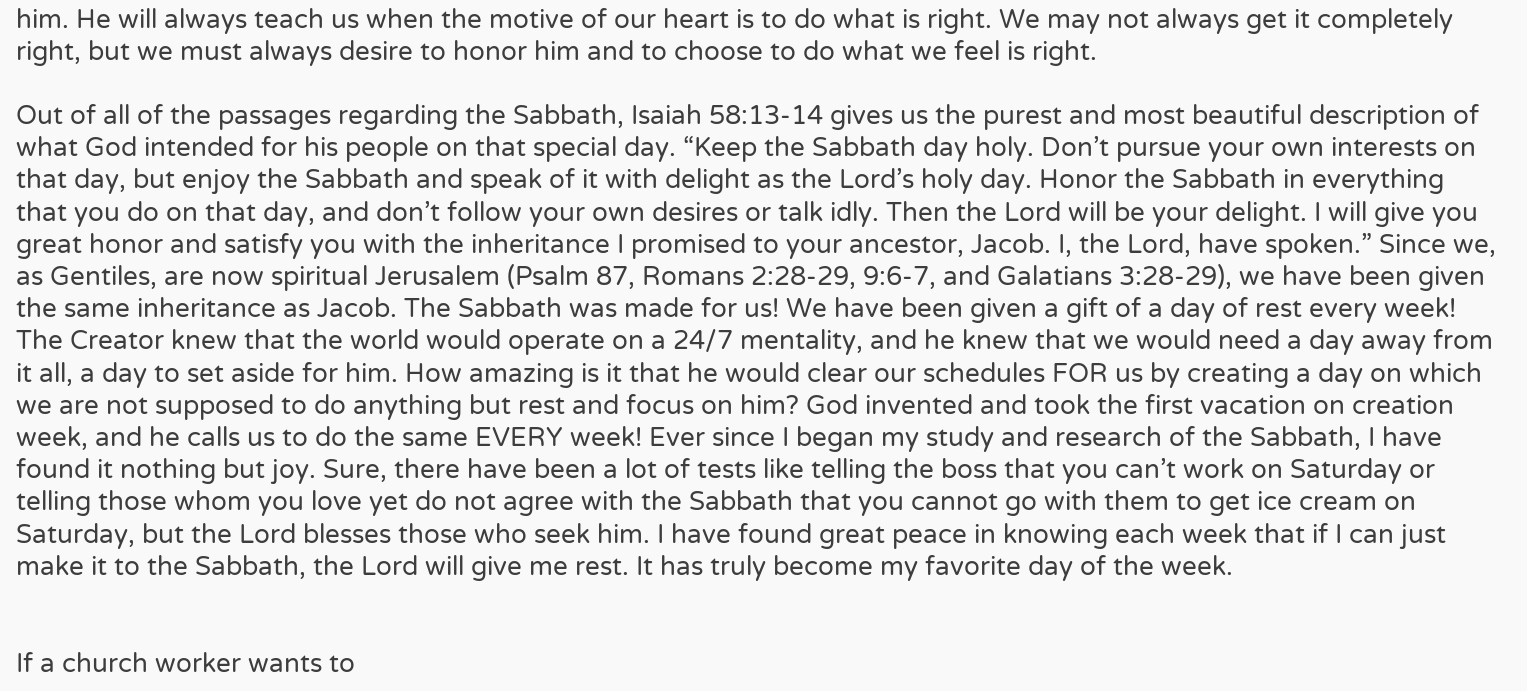him. He will always teach us when the motive of our heart is to do what is right. We may not always get it completely right, but we must always desire to honor him and to choose to do what we feel is right.

Out of all of the passages regarding the Sabbath, Isaiah 58:13-14 gives us the purest and most beautiful description of what God intended for his people on that special day. “Keep the Sabbath day holy. Don’t pursue your own interests on that day, but enjoy the Sabbath and speak of it with delight as the Lord’s holy day. Honor the Sabbath in everything that you do on that day, and don’t follow your own desires or talk idly. Then the Lord will be your delight. I will give you great honor and satisfy you with the inheritance I promised to your ancestor, Jacob. I, the Lord, have spoken.” Since we, as Gentiles, are now spiritual Jerusalem (Psalm 87, Romans 2:28-29, 9:6-7, and Galatians 3:28-29), we have been given the same inheritance as Jacob. The Sabbath was made for us! We have been given a gift of a day of rest every week! The Creator knew that the world would operate on a 24/7 mentality, and he knew that we would need a day away from it all, a day to set aside for him. How amazing is it that he would clear our schedules FOR us by creating a day on which we are not supposed to do anything but rest and focus on him? God invented and took the first vacation on creation week, and he calls us to do the same EVERY week! Ever since I began my study and research of the Sabbath, I have found it nothing but joy. Sure, there have been a lot of tests like telling the boss that you can’t work on Saturday or telling those whom you love yet do not agree with the Sabbath that you cannot go with them to get ice cream on Saturday, but the Lord blesses those who seek him. I have found great peace in knowing each week that if I can just make it to the Sabbath, the Lord will give me rest. It has truly become my favorite day of the week.


If a church worker wants to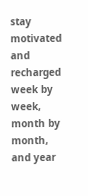stay motivated and recharged week by week, month by month, and year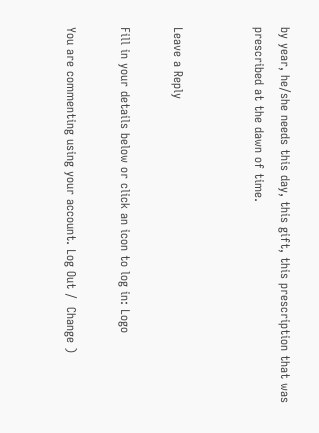by year, he/she needs this day, this gift, this prescription that was prescribed at the dawn of time.


Leave a Reply

Fill in your details below or click an icon to log in: Logo

You are commenting using your account. Log Out /  Change )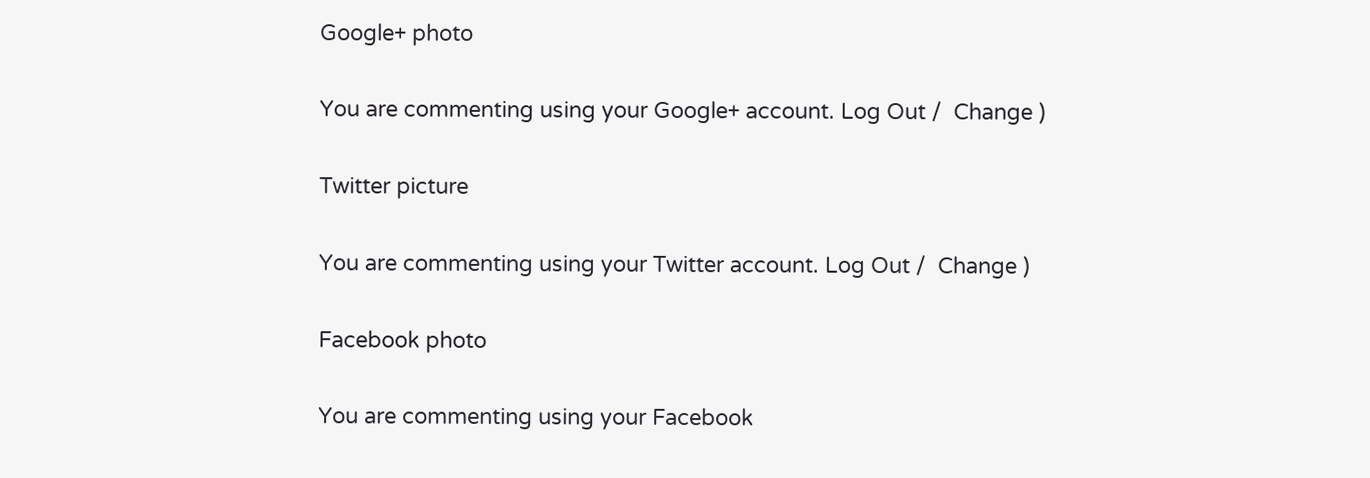Google+ photo

You are commenting using your Google+ account. Log Out /  Change )

Twitter picture

You are commenting using your Twitter account. Log Out /  Change )

Facebook photo

You are commenting using your Facebook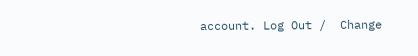account. Log Out /  Change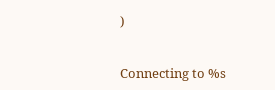)


Connecting to %s